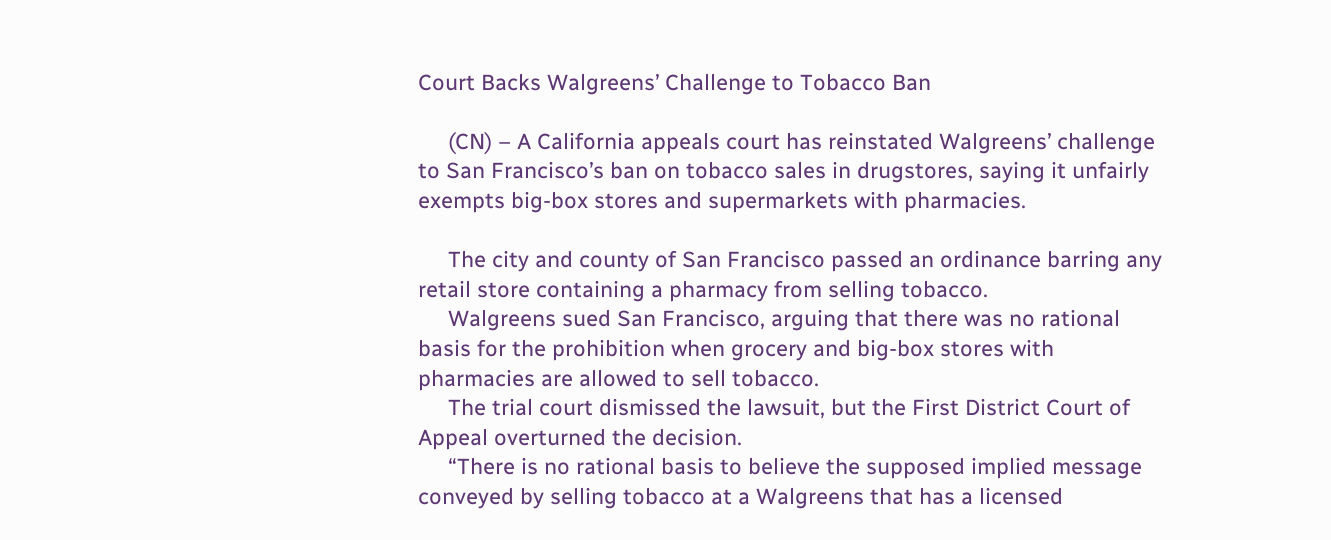Court Backs Walgreens’ Challenge to Tobacco Ban

     (CN) – A California appeals court has reinstated Walgreens’ challenge to San Francisco’s ban on tobacco sales in drugstores, saying it unfairly exempts big-box stores and supermarkets with pharmacies.

     The city and county of San Francisco passed an ordinance barring any retail store containing a pharmacy from selling tobacco.
     Walgreens sued San Francisco, arguing that there was no rational basis for the prohibition when grocery and big-box stores with pharmacies are allowed to sell tobacco.
     The trial court dismissed the lawsuit, but the First District Court of Appeal overturned the decision.
     “There is no rational basis to believe the supposed implied message conveyed by selling tobacco at a Walgreens that has a licensed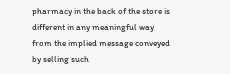pharmacy in the back of the store is different in any meaningful way from the implied message conveyed by selling such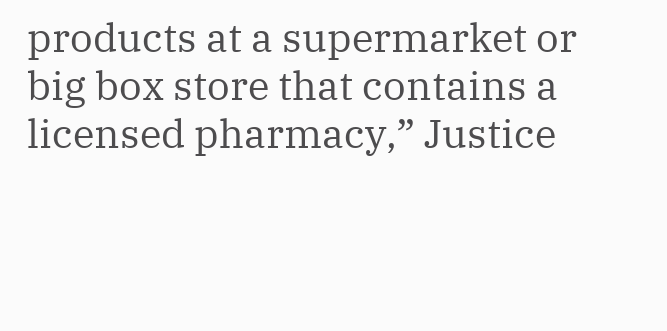products at a supermarket or big box store that contains a licensed pharmacy,” Justice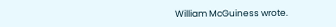William McGuiness wrote.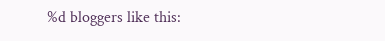%d bloggers like this: